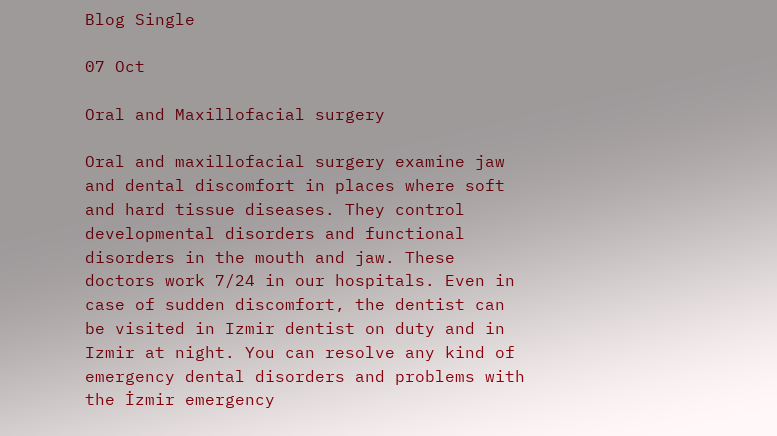Blog Single

07 Oct

Oral and Maxillofacial surgery

Oral and maxillofacial surgery examine jaw and dental discomfort in places where soft and hard tissue diseases. They control developmental disorders and functional disorders in the mouth and jaw. These doctors work 7/24 in our hospitals. Even in case of sudden discomfort, the dentist can be visited in Izmir dentist on duty and in Izmir at night. You can resolve any kind of emergency dental disorders and problems with the İzmir emergency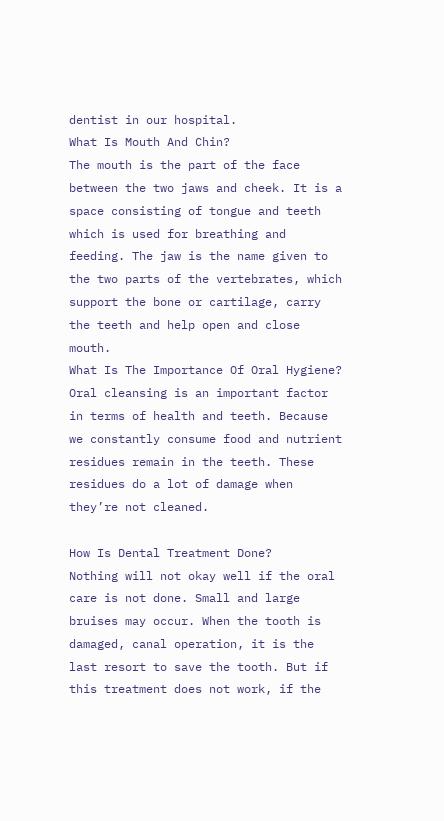dentist in our hospital.
What Is Mouth And Chin?
The mouth is the part of the face between the two jaws and cheek. It is a space consisting of tongue and teeth which is used for breathing and feeding. The jaw is the name given to the two parts of the vertebrates, which support the bone or cartilage, carry the teeth and help open and close mouth.
What Is The Importance Of Oral Hygiene?
Oral cleansing is an important factor in terms of health and teeth. Because we constantly consume food and nutrient residues remain in the teeth. These residues do a lot of damage when they’re not cleaned.

How Is Dental Treatment Done?
Nothing will not okay well if the oral care is not done. Small and large bruises may occur. When the tooth is damaged, canal operation, it is the last resort to save the tooth. But if this treatment does not work, if the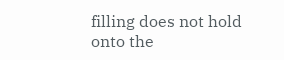filling does not hold onto the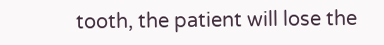tooth, the patient will lose the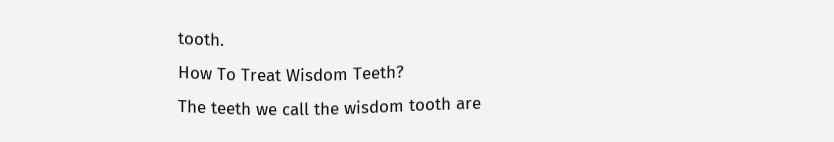tooth.
How To Treat Wisdom Teeth?
The teeth we call the wisdom tooth are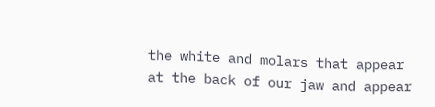the white and molars that appear at the back of our jaw and appear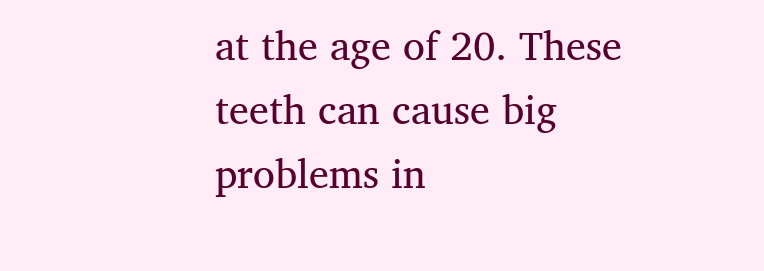at the age of 20. These teeth can cause big problems in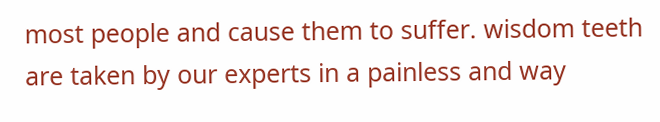most people and cause them to suffer. wisdom teeth are taken by our experts in a painless and way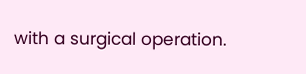with a surgical operation.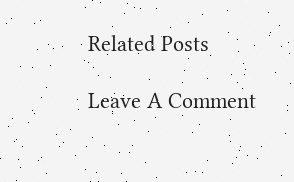Related Posts

Leave A Comment